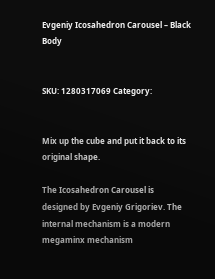Evgeniy Icosahedron Carousel – Black Body


SKU: 1280317069 Category:


Mix up the cube and put it back to its original shape.

The Icosahedron Carousel is designed by Evgeniy Grigoriev. The internal mechanism is a modern megaminx mechanism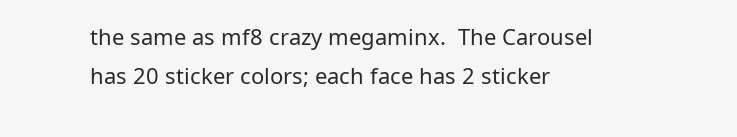the same as mf8 crazy megaminx.  The Carousel has 20 sticker colors; each face has 2 sticker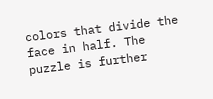colors that divide the face in half. The puzzle is further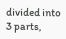divided into 3 parts,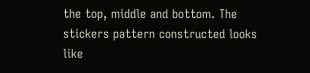the top, middle and bottom. The stickers pattern constructed looks like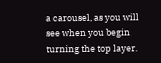a carousel, as you will see when you begin turning the top layer.